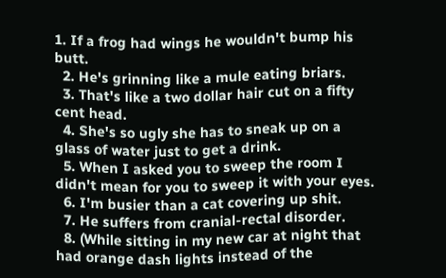1. If a frog had wings he wouldn't bump his butt.
  2. He's grinning like a mule eating briars.
  3. That's like a two dollar hair cut on a fifty cent head.
  4. She's so ugly she has to sneak up on a glass of water just to get a drink.
  5. When I asked you to sweep the room I didn't mean for you to sweep it with your eyes.
  6. I'm busier than a cat covering up shit.
  7. He suffers from cranial-rectal disorder.
  8. (While sitting in my new car at night that had orange dash lights instead of the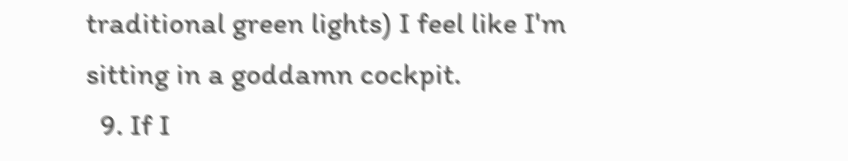traditional green lights) I feel like I'm sitting in a goddamn cockpit.
  9. If I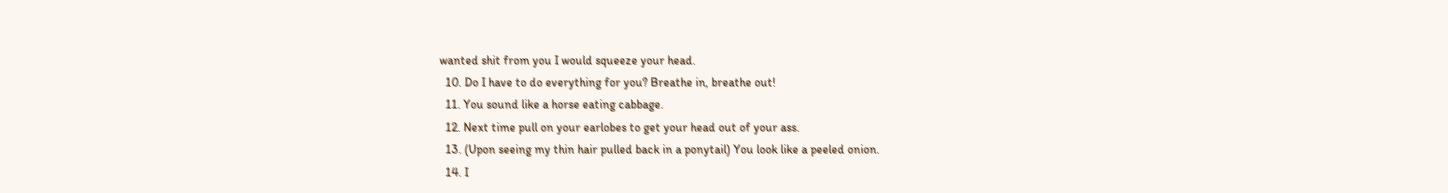wanted shit from you I would squeeze your head.
  10. Do I have to do everything for you? Breathe in, breathe out!
  11. You sound like a horse eating cabbage.
  12. Next time pull on your earlobes to get your head out of your ass.
  13. (Upon seeing my thin hair pulled back in a ponytail) You look like a peeled onion.
  14. I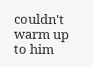couldn't warm up to him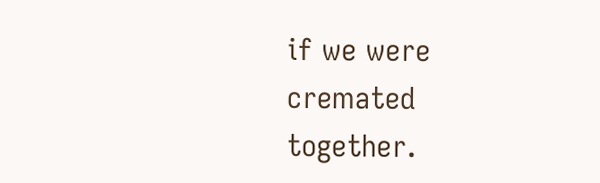if we were cremated together.